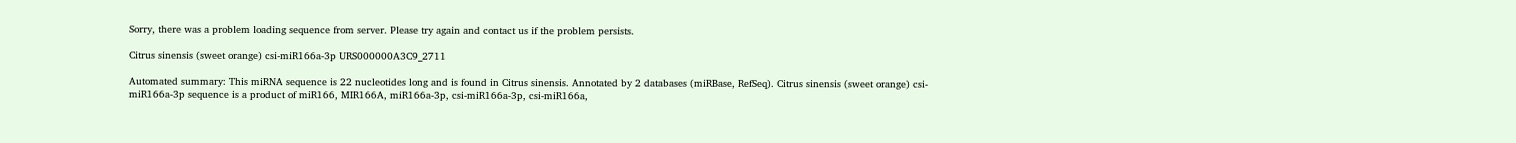Sorry, there was a problem loading sequence from server. Please try again and contact us if the problem persists.

Citrus sinensis (sweet orange) csi-miR166a-3p URS000000A3C9_2711

Automated summary: This miRNA sequence is 22 nucleotides long and is found in Citrus sinensis. Annotated by 2 databases (miRBase, RefSeq). Citrus sinensis (sweet orange) csi-miR166a-3p sequence is a product of miR166, MIR166A, miR166a-3p, csi-miR166a-3p, csi-miR166a,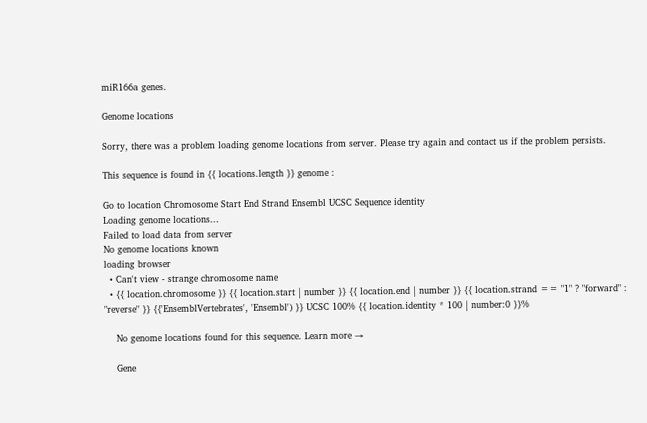miR166a genes.

Genome locations

Sorry, there was a problem loading genome locations from server. Please try again and contact us if the problem persists.

This sequence is found in {{ locations.length }} genome :

Go to location Chromosome Start End Strand Ensembl UCSC Sequence identity
Loading genome locations...
Failed to load data from server
No genome locations known
loading browser
  • Can't view - strange chromosome name
  • {{ location.chromosome }} {{ location.start | number }} {{ location.end | number }} {{ location.strand == "1" ? "forward" : "reverse" }} {{'EnsemblVertebrates', 'Ensembl') }} UCSC 100% {{ location.identity * 100 | number:0 }}%

    No genome locations found for this sequence. Learn more →

    Gene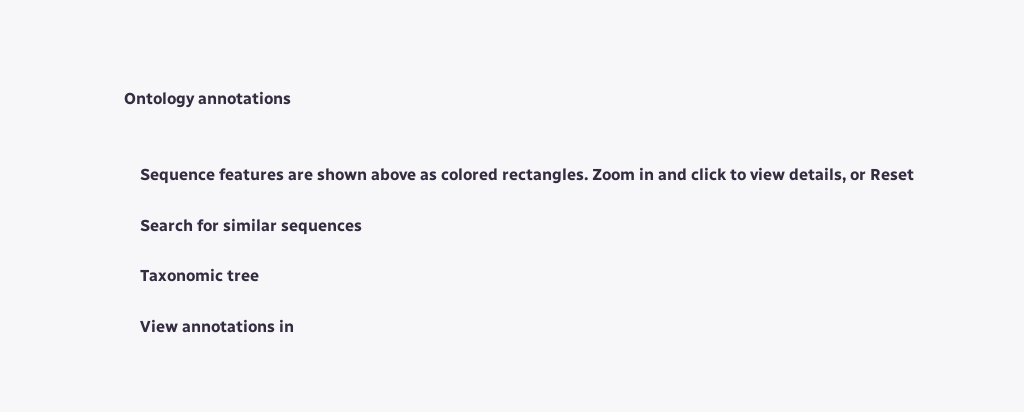Ontology annotations


    Sequence features are shown above as colored rectangles. Zoom in and click to view details, or Reset

    Search for similar sequences

    Taxonomic tree

    View annotations in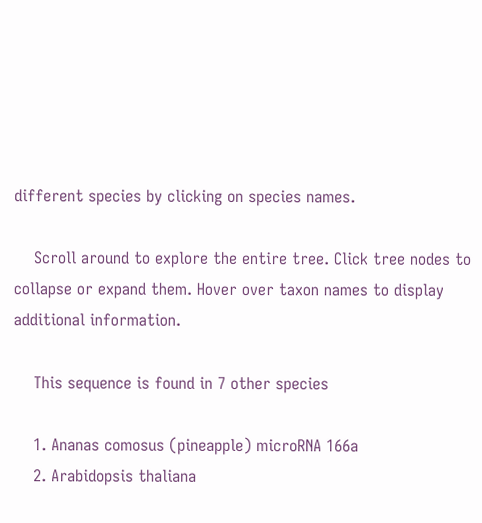different species by clicking on species names.

    Scroll around to explore the entire tree. Click tree nodes to collapse or expand them. Hover over taxon names to display additional information.

    This sequence is found in 7 other species

    1. Ananas comosus (pineapple) microRNA 166a
    2. Arabidopsis thaliana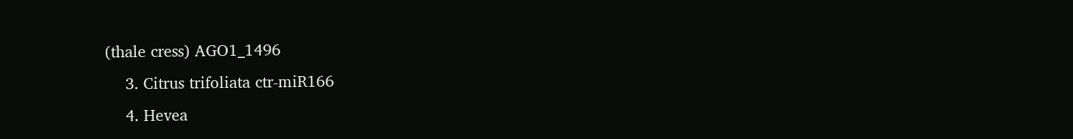(thale cress) AGO1_1496
    3. Citrus trifoliata ctr-miR166
    4. Hevea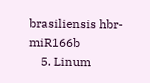brasiliensis hbr-miR166b
    5. Linum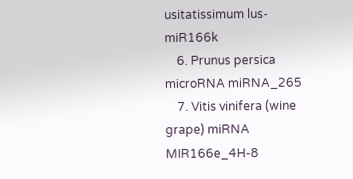usitatissimum lus-miR166k
    6. Prunus persica microRNA miRNA_265
    7. Vitis vinifera (wine grape) miRNA MIR166e_4H-8